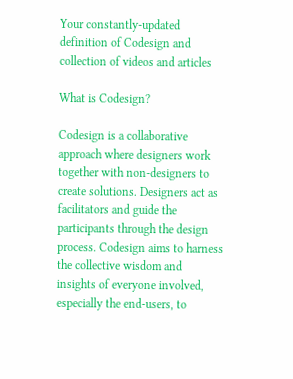Your constantly-updated definition of Codesign and collection of videos and articles

What is Codesign?

Codesign is a collaborative approach where designers work together with non-designers to create solutions. Designers act as facilitators and guide the participants through the design process. Codesign aims to harness the collective wisdom and insights of everyone involved, especially the end-users, to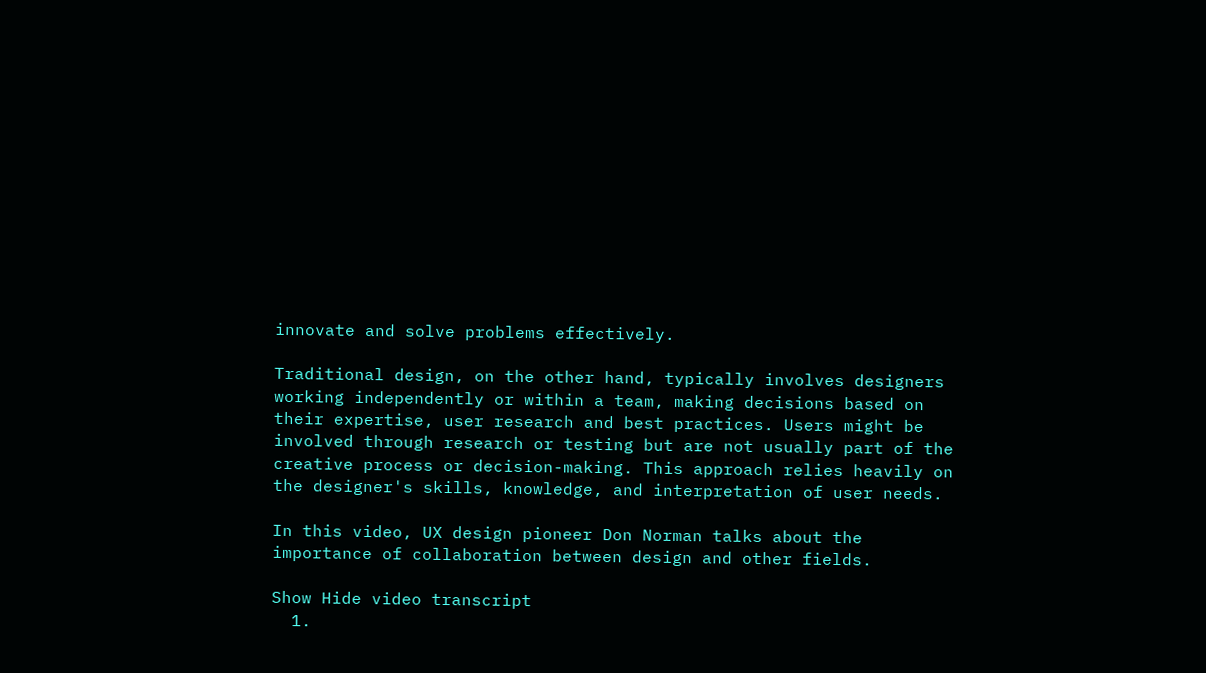innovate and solve problems effectively.

Traditional design, on the other hand, typically involves designers working independently or within a team, making decisions based on their expertise, user research and best practices. Users might be involved through research or testing but are not usually part of the creative process or decision-making. This approach relies heavily on the designer's skills, knowledge, and interpretation of user needs.

In this video, UX design pioneer Don Norman talks about the importance of collaboration between design and other fields.

Show Hide video transcript
  1.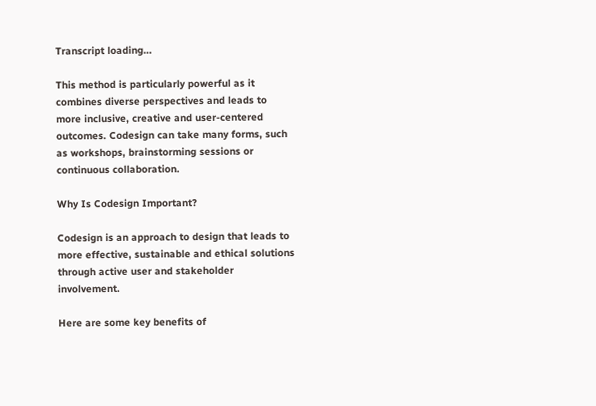Transcript loading…

This method is particularly powerful as it combines diverse perspectives and leads to more inclusive, creative and user-centered outcomes. Codesign can take many forms, such as workshops, brainstorming sessions or continuous collaboration.

Why Is Codesign Important?

Codesign is an approach to design that leads to more effective, sustainable and ethical solutions through active user and stakeholder involvement.

Here are some key benefits of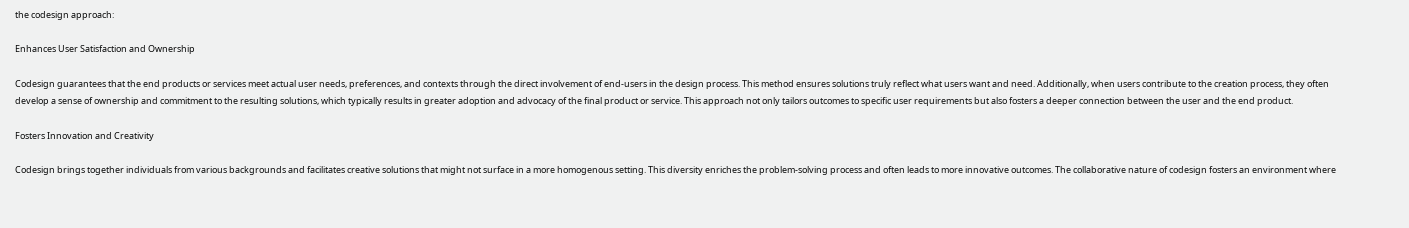the codesign approach:

Enhances User Satisfaction and Ownership

Codesign guarantees that the end products or services meet actual user needs, preferences, and contexts through the direct involvement of end-users in the design process. This method ensures solutions truly reflect what users want and need. Additionally, when users contribute to the creation process, they often develop a sense of ownership and commitment to the resulting solutions, which typically results in greater adoption and advocacy of the final product or service. This approach not only tailors outcomes to specific user requirements but also fosters a deeper connection between the user and the end product.

Fosters Innovation and Creativity

Codesign brings together individuals from various backgrounds and facilitates creative solutions that might not surface in a more homogenous setting. This diversity enriches the problem-solving process and often leads to more innovative outcomes. The collaborative nature of codesign fosters an environment where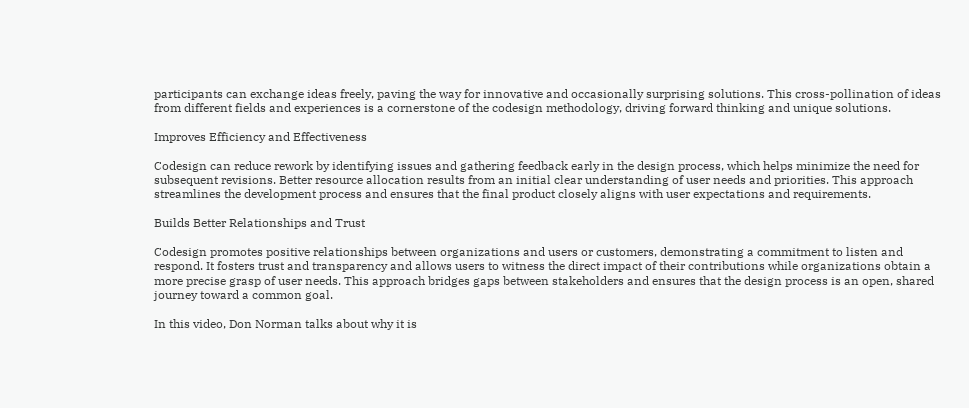participants can exchange ideas freely, paving the way for innovative and occasionally surprising solutions. This cross-pollination of ideas from different fields and experiences is a cornerstone of the codesign methodology, driving forward thinking and unique solutions.

Improves Efficiency and Effectiveness

Codesign can reduce rework by identifying issues and gathering feedback early in the design process, which helps minimize the need for subsequent revisions. Better resource allocation results from an initial clear understanding of user needs and priorities. This approach streamlines the development process and ensures that the final product closely aligns with user expectations and requirements.

Builds Better Relationships and Trust

Codesign promotes positive relationships between organizations and users or customers, demonstrating a commitment to listen and respond. It fosters trust and transparency and allows users to witness the direct impact of their contributions while organizations obtain a more precise grasp of user needs. This approach bridges gaps between stakeholders and ensures that the design process is an open, shared journey toward a common goal.

In this video, Don Norman talks about why it is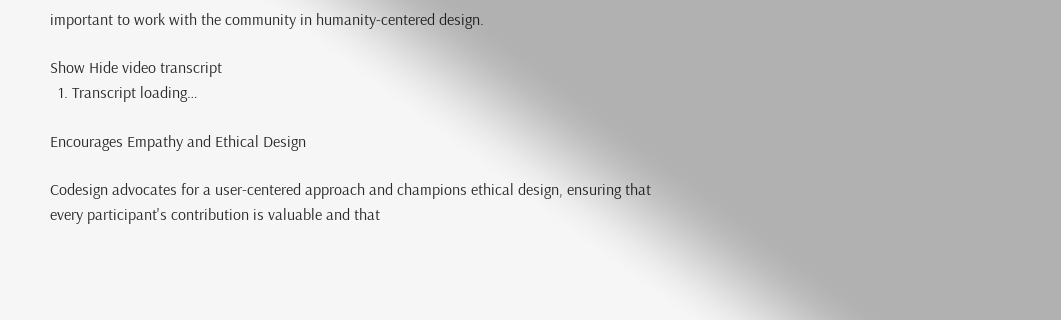important to work with the community in humanity-centered design.

Show Hide video transcript
  1. Transcript loading…

Encourages Empathy and Ethical Design

Codesign advocates for a user-centered approach and champions ethical design, ensuring that every participant's contribution is valuable and that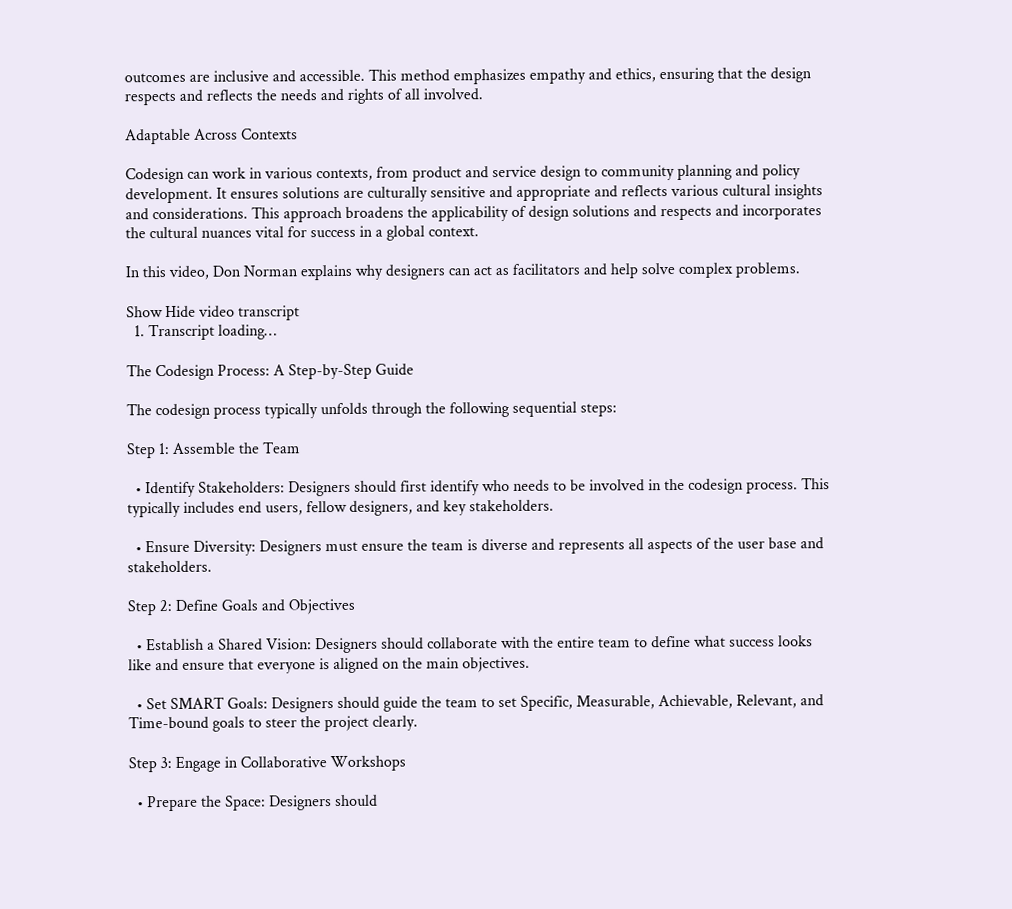outcomes are inclusive and accessible. This method emphasizes empathy and ethics, ensuring that the design respects and reflects the needs and rights of all involved.

Adaptable Across Contexts

Codesign can work in various contexts, from product and service design to community planning and policy development. It ensures solutions are culturally sensitive and appropriate and reflects various cultural insights and considerations. This approach broadens the applicability of design solutions and respects and incorporates the cultural nuances vital for success in a global context.

In this video, Don Norman explains why designers can act as facilitators and help solve complex problems.

Show Hide video transcript
  1. Transcript loading…

The Codesign Process: A Step-by-Step Guide

The codesign process typically unfolds through the following sequential steps:

Step 1: Assemble the Team

  • Identify Stakeholders: Designers should first identify who needs to be involved in the codesign process. This typically includes end users, fellow designers, and key stakeholders.

  • Ensure Diversity: Designers must ensure the team is diverse and represents all aspects of the user base and stakeholders.

Step 2: Define Goals and Objectives

  • Establish a Shared Vision: Designers should collaborate with the entire team to define what success looks like and ensure that everyone is aligned on the main objectives.

  • Set SMART Goals: Designers should guide the team to set Specific, Measurable, Achievable, Relevant, and Time-bound goals to steer the project clearly.

Step 3: Engage in Collaborative Workshops

  • Prepare the Space: Designers should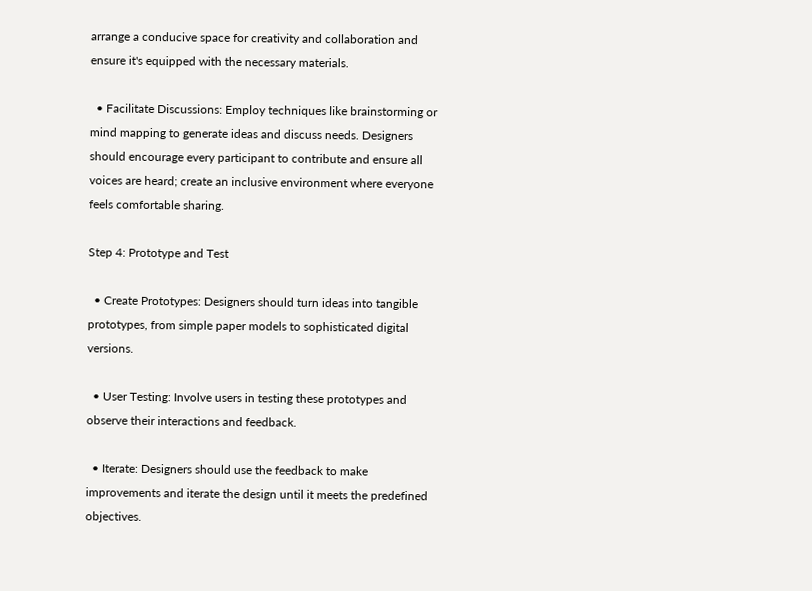arrange a conducive space for creativity and collaboration and ensure it's equipped with the necessary materials.

  • Facilitate Discussions: Employ techniques like brainstorming or mind mapping to generate ideas and discuss needs. Designers should encourage every participant to contribute and ensure all voices are heard; create an inclusive environment where everyone feels comfortable sharing.

Step 4: Prototype and Test

  • Create Prototypes: Designers should turn ideas into tangible prototypes, from simple paper models to sophisticated digital versions.

  • User Testing: Involve users in testing these prototypes and observe their interactions and feedback.

  • Iterate: Designers should use the feedback to make improvements and iterate the design until it meets the predefined objectives.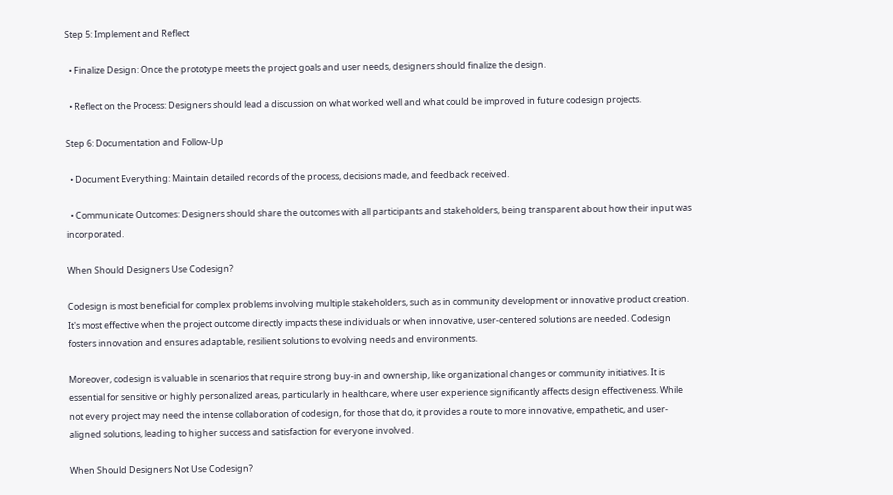Step 5: Implement and Reflect

  • Finalize Design: Once the prototype meets the project goals and user needs, designers should finalize the design.

  • Reflect on the Process: Designers should lead a discussion on what worked well and what could be improved in future codesign projects.

Step 6: Documentation and Follow-Up

  • Document Everything: Maintain detailed records of the process, decisions made, and feedback received.

  • Communicate Outcomes: Designers should share the outcomes with all participants and stakeholders, being transparent about how their input was incorporated.

When Should Designers Use Codesign?

Codesign is most beneficial for complex problems involving multiple stakeholders, such as in community development or innovative product creation. It's most effective when the project outcome directly impacts these individuals or when innovative, user-centered solutions are needed. Codesign fosters innovation and ensures adaptable, resilient solutions to evolving needs and environments.

Moreover, codesign is valuable in scenarios that require strong buy-in and ownership, like organizational changes or community initiatives. It is essential for sensitive or highly personalized areas, particularly in healthcare, where user experience significantly affects design effectiveness. While not every project may need the intense collaboration of codesign, for those that do, it provides a route to more innovative, empathetic, and user-aligned solutions, leading to higher success and satisfaction for everyone involved.

When Should Designers Not Use Codesign?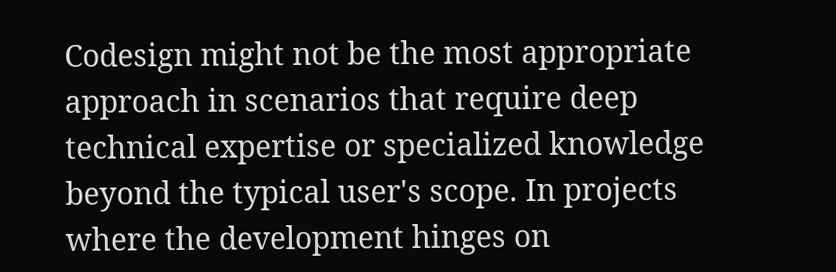Codesign might not be the most appropriate approach in scenarios that require deep technical expertise or specialized knowledge beyond the typical user's scope. In projects where the development hinges on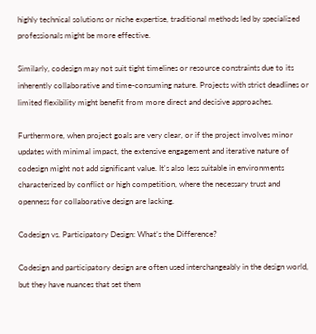highly technical solutions or niche expertise, traditional methods led by specialized professionals might be more effective.

Similarly, codesign may not suit tight timelines or resource constraints due to its inherently collaborative and time-consuming nature. Projects with strict deadlines or limited flexibility might benefit from more direct and decisive approaches.

Furthermore, when project goals are very clear, or if the project involves minor updates with minimal impact, the extensive engagement and iterative nature of codesign might not add significant value. It's also less suitable in environments characterized by conflict or high competition, where the necessary trust and openness for collaborative design are lacking.

Codesign vs. Participatory Design: What’s the Difference?

Codesign and participatory design are often used interchangeably in the design world, but they have nuances that set them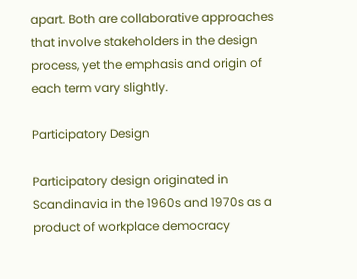apart. Both are collaborative approaches that involve stakeholders in the design process, yet the emphasis and origin of each term vary slightly.

Participatory Design

Participatory design originated in Scandinavia in the 1960s and 1970s as a product of workplace democracy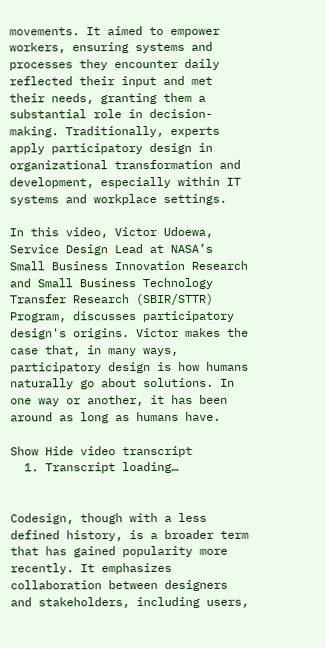movements. It aimed to empower workers, ensuring systems and processes they encounter daily reflected their input and met their needs, granting them a substantial role in decision-making. Traditionally, experts apply participatory design in organizational transformation and development, especially within IT systems and workplace settings.

In this video, Victor Udoewa, Service Design Lead at NASA’s Small Business Innovation Research and Small Business Technology Transfer Research (SBIR/STTR) Program, discusses participatory design's origins. Victor makes the case that, in many ways, participatory design is how humans naturally go about solutions. In one way or another, it has been around as long as humans have.

Show Hide video transcript
  1. Transcript loading…


Codesign, though with a less defined history, is a broader term that has gained popularity more recently. It emphasizes collaboration between designers and stakeholders, including users,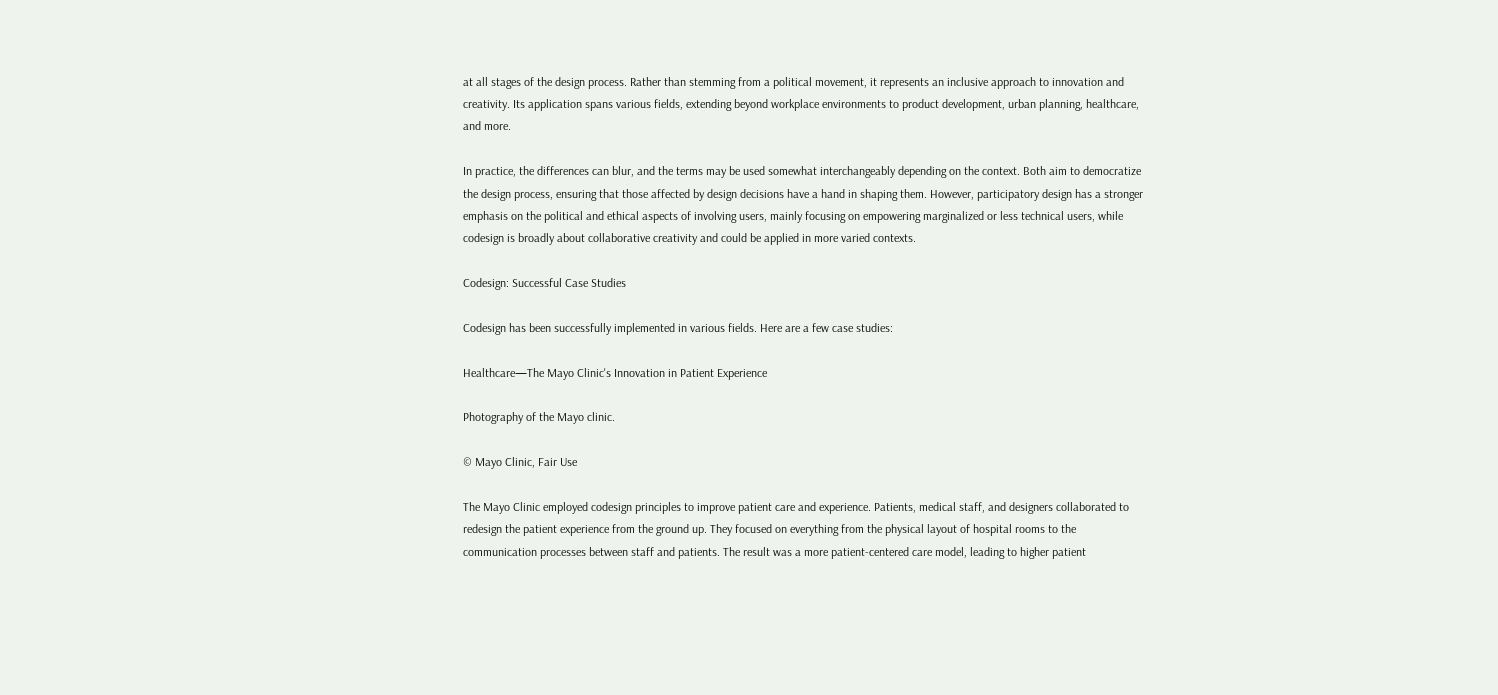at all stages of the design process. Rather than stemming from a political movement, it represents an inclusive approach to innovation and creativity. Its application spans various fields, extending beyond workplace environments to product development, urban planning, healthcare, and more.

In practice, the differences can blur, and the terms may be used somewhat interchangeably depending on the context. Both aim to democratize the design process, ensuring that those affected by design decisions have a hand in shaping them. However, participatory design has a stronger emphasis on the political and ethical aspects of involving users, mainly focusing on empowering marginalized or less technical users, while codesign is broadly about collaborative creativity and could be applied in more varied contexts.

Codesign: Successful Case Studies

Codesign has been successfully implemented in various fields. Here are a few case studies:

Healthcare—The Mayo Clinic's Innovation in Patient Experience

Photography of the Mayo clinic.

© Mayo Clinic, Fair Use

The Mayo Clinic employed codesign principles to improve patient care and experience. Patients, medical staff, and designers collaborated to redesign the patient experience from the ground up. They focused on everything from the physical layout of hospital rooms to the communication processes between staff and patients. The result was a more patient-centered care model, leading to higher patient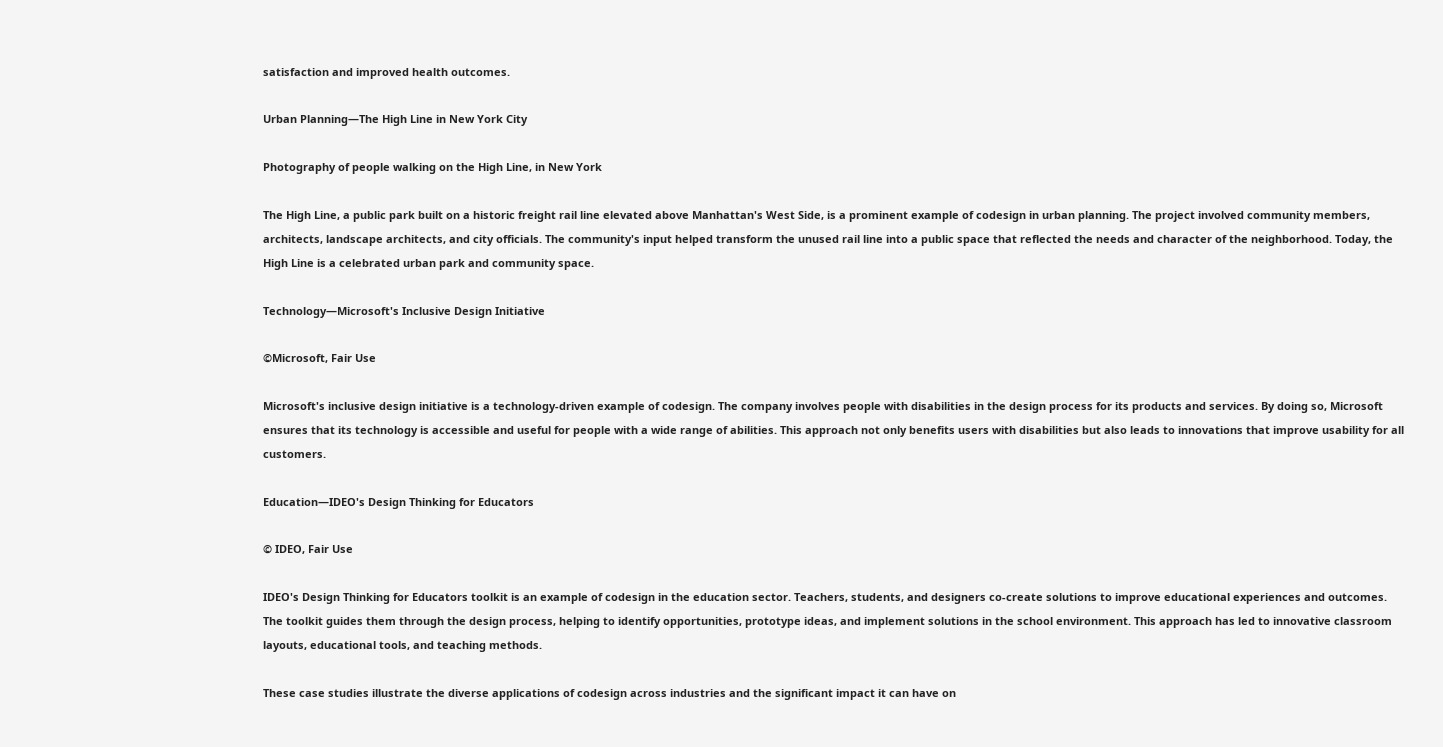satisfaction and improved health outcomes.

Urban Planning—The High Line in New York City

Photography of people walking on the High Line, in New York

The High Line, a public park built on a historic freight rail line elevated above Manhattan's West Side, is a prominent example of codesign in urban planning. The project involved community members, architects, landscape architects, and city officials. The community's input helped transform the unused rail line into a public space that reflected the needs and character of the neighborhood. Today, the High Line is a celebrated urban park and community space.

Technology—Microsoft's Inclusive Design Initiative

©Microsoft, Fair Use

Microsoft's inclusive design initiative is a technology-driven example of codesign. The company involves people with disabilities in the design process for its products and services. By doing so, Microsoft ensures that its technology is accessible and useful for people with a wide range of abilities. This approach not only benefits users with disabilities but also leads to innovations that improve usability for all customers.

Education—IDEO's Design Thinking for Educators

© IDEO, Fair Use

IDEO's Design Thinking for Educators toolkit is an example of codesign in the education sector. Teachers, students, and designers co-create solutions to improve educational experiences and outcomes. The toolkit guides them through the design process, helping to identify opportunities, prototype ideas, and implement solutions in the school environment. This approach has led to innovative classroom layouts, educational tools, and teaching methods.

These case studies illustrate the diverse applications of codesign across industries and the significant impact it can have on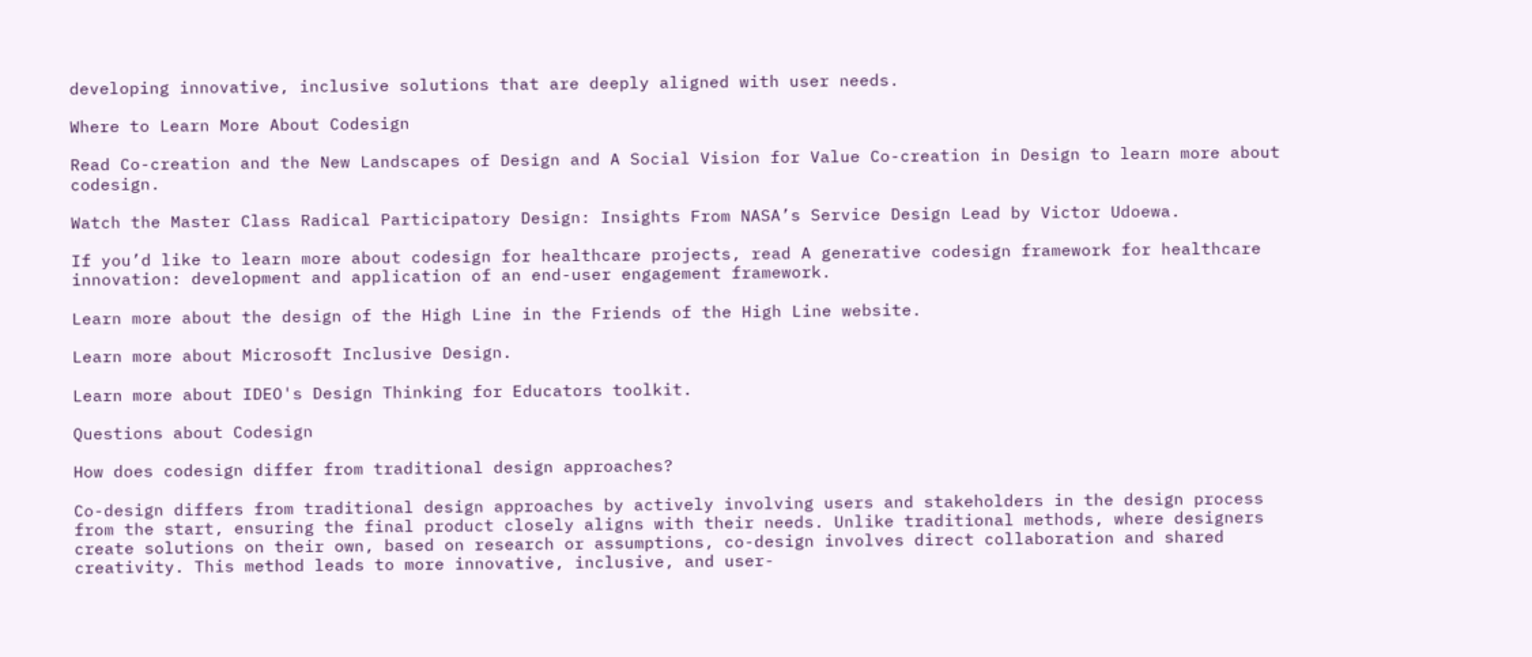developing innovative, inclusive solutions that are deeply aligned with user needs.

Where to Learn More About Codesign

Read Co-creation and the New Landscapes of Design and A Social Vision for Value Co-creation in Design to learn more about codesign.

Watch the Master Class Radical Participatory Design: Insights From NASA’s Service Design Lead by Victor Udoewa.

If you’d like to learn more about codesign for healthcare projects, read A generative codesign framework for healthcare innovation: development and application of an end-user engagement framework.

Learn more about the design of the High Line in the Friends of the High Line website.

Learn more about Microsoft Inclusive Design.

Learn more about IDEO's Design Thinking for Educators toolkit.

Questions about Codesign

How does codesign differ from traditional design approaches?

Co-design differs from traditional design approaches by actively involving users and stakeholders in the design process from the start, ensuring the final product closely aligns with their needs. Unlike traditional methods, where designers create solutions on their own, based on research or assumptions, co-design involves direct collaboration and shared creativity. This method leads to more innovative, inclusive, and user-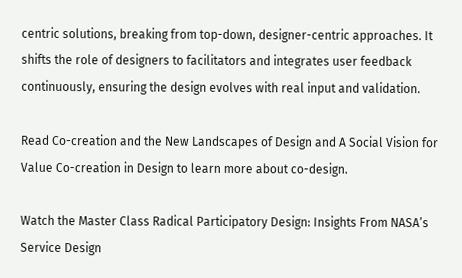centric solutions, breaking from top-down, designer-centric approaches. It shifts the role of designers to facilitators and integrates user feedback continuously, ensuring the design evolves with real input and validation.

Read Co-creation and the New Landscapes of Design and A Social Vision for Value Co-creation in Design to learn more about co-design.

Watch the Master Class Radical Participatory Design: Insights From NASA’s Service Design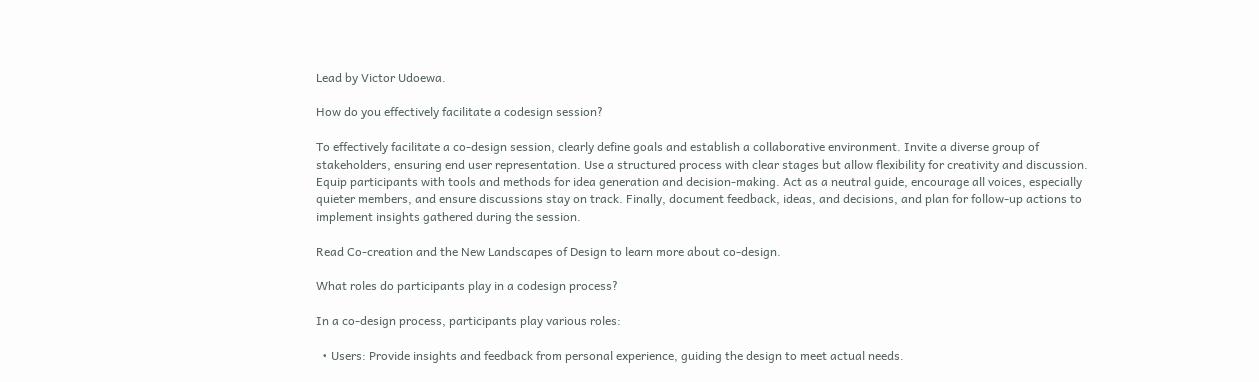Lead by Victor Udoewa.

How do you effectively facilitate a codesign session?

To effectively facilitate a co-design session, clearly define goals and establish a collaborative environment. Invite a diverse group of stakeholders, ensuring end user representation. Use a structured process with clear stages but allow flexibility for creativity and discussion. Equip participants with tools and methods for idea generation and decision-making. Act as a neutral guide, encourage all voices, especially quieter members, and ensure discussions stay on track. Finally, document feedback, ideas, and decisions, and plan for follow-up actions to implement insights gathered during the session.

Read Co-creation and the New Landscapes of Design to learn more about co-design.

What roles do participants play in a codesign process?

In a co-design process, participants play various roles:

  • Users: Provide insights and feedback from personal experience, guiding the design to meet actual needs.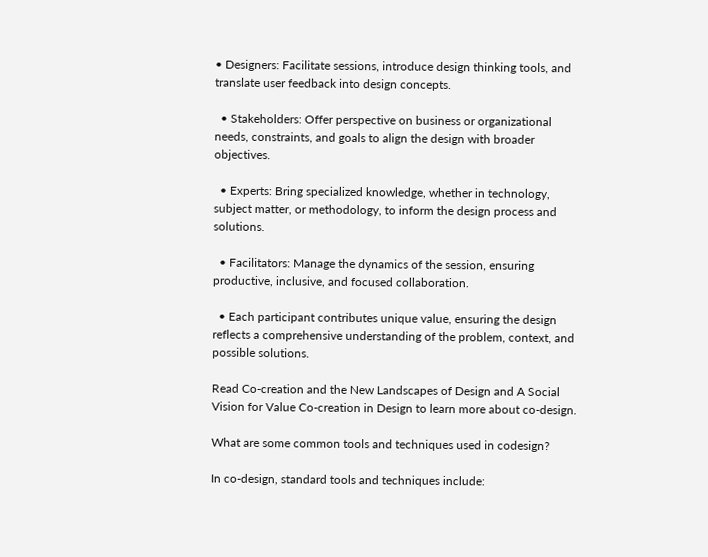• Designers: Facilitate sessions, introduce design thinking tools, and translate user feedback into design concepts.

  • Stakeholders: Offer perspective on business or organizational needs, constraints, and goals to align the design with broader objectives.

  • Experts: Bring specialized knowledge, whether in technology, subject matter, or methodology, to inform the design process and solutions.

  • Facilitators: Manage the dynamics of the session, ensuring productive, inclusive, and focused collaboration.

  • Each participant contributes unique value, ensuring the design reflects a comprehensive understanding of the problem, context, and possible solutions.

Read Co-creation and the New Landscapes of Design and A Social Vision for Value Co-creation in Design to learn more about co-design.

What are some common tools and techniques used in codesign?

In co-design, standard tools and techniques include: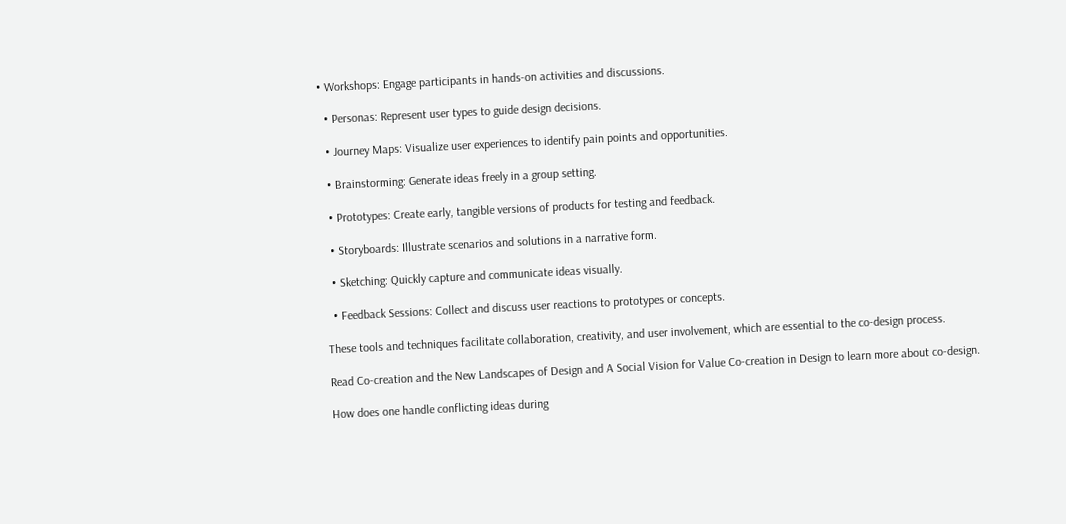• Workshops: Engage participants in hands-on activities and discussions.

  • Personas: Represent user types to guide design decisions.

  • Journey Maps: Visualize user experiences to identify pain points and opportunities.

  • Brainstorming: Generate ideas freely in a group setting.

  • Prototypes: Create early, tangible versions of products for testing and feedback.

  • Storyboards: Illustrate scenarios and solutions in a narrative form.

  • Sketching: Quickly capture and communicate ideas visually.

  • Feedback Sessions: Collect and discuss user reactions to prototypes or concepts.

These tools and techniques facilitate collaboration, creativity, and user involvement, which are essential to the co-design process.

Read Co-creation and the New Landscapes of Design and A Social Vision for Value Co-creation in Design to learn more about co-design.

How does one handle conflicting ideas during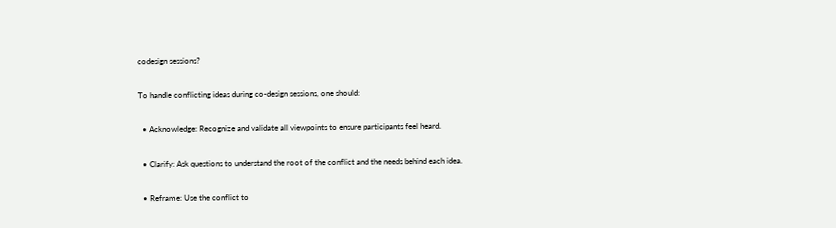codesign sessions?

To handle conflicting ideas during co-design sessions, one should:

  • Acknowledge: Recognize and validate all viewpoints to ensure participants feel heard.

  • Clarify: Ask questions to understand the root of the conflict and the needs behind each idea.

  • Reframe: Use the conflict to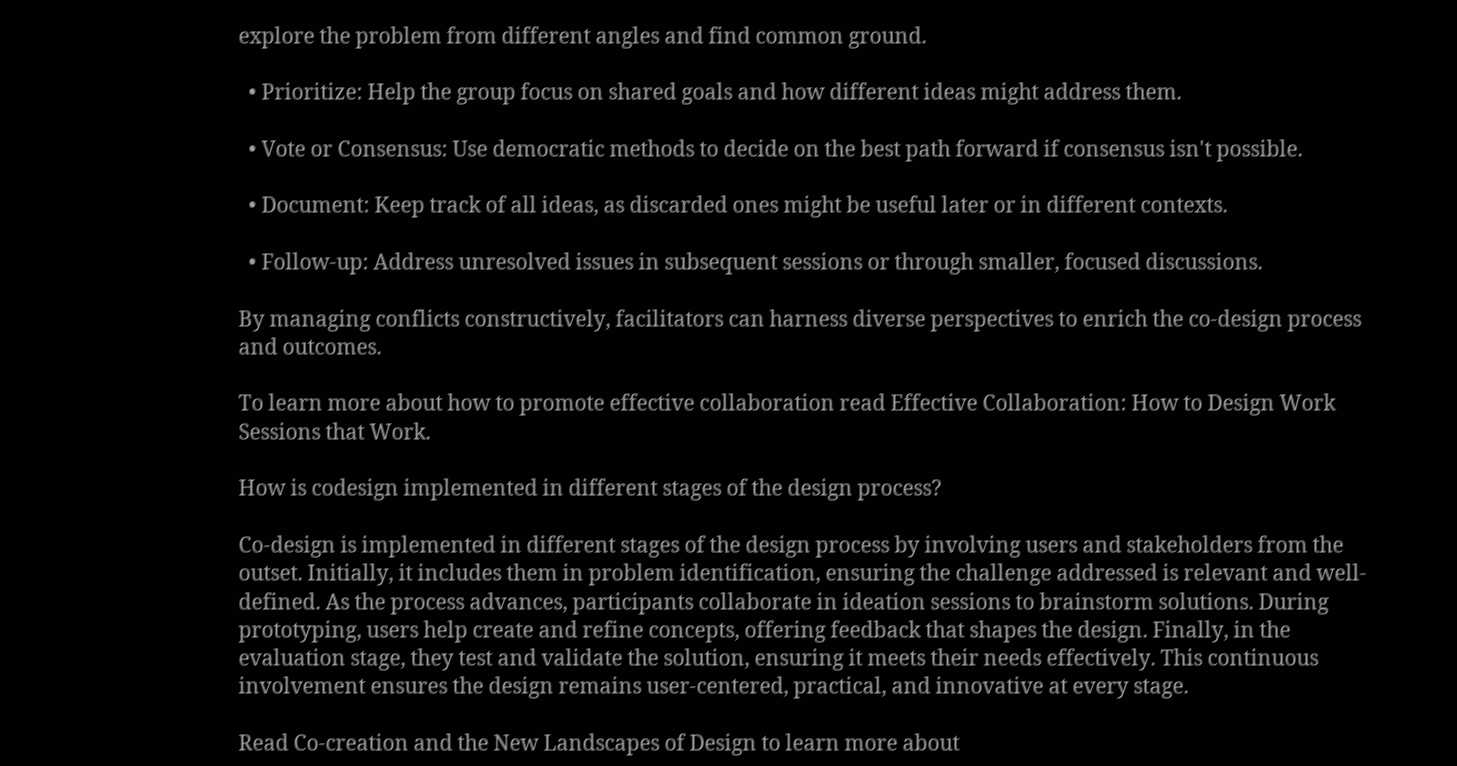explore the problem from different angles and find common ground.

  • Prioritize: Help the group focus on shared goals and how different ideas might address them.

  • Vote or Consensus: Use democratic methods to decide on the best path forward if consensus isn't possible.

  • Document: Keep track of all ideas, as discarded ones might be useful later or in different contexts.

  • Follow-up: Address unresolved issues in subsequent sessions or through smaller, focused discussions.

By managing conflicts constructively, facilitators can harness diverse perspectives to enrich the co-design process and outcomes.

To learn more about how to promote effective collaboration read Effective Collaboration: How to Design Work Sessions that Work.

How is codesign implemented in different stages of the design process?

Co-design is implemented in different stages of the design process by involving users and stakeholders from the outset. Initially, it includes them in problem identification, ensuring the challenge addressed is relevant and well-defined. As the process advances, participants collaborate in ideation sessions to brainstorm solutions. During prototyping, users help create and refine concepts, offering feedback that shapes the design. Finally, in the evaluation stage, they test and validate the solution, ensuring it meets their needs effectively. This continuous involvement ensures the design remains user-centered, practical, and innovative at every stage.

Read Co-creation and the New Landscapes of Design to learn more about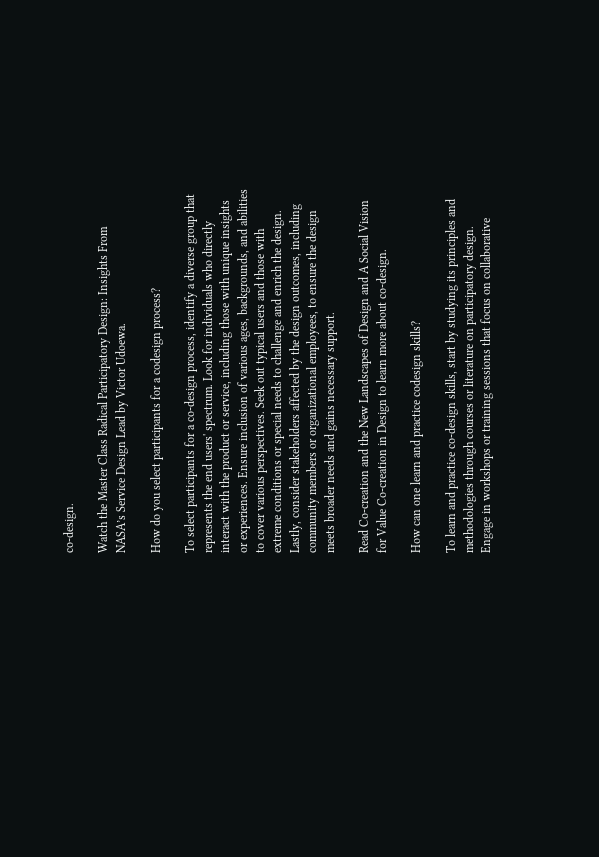co-design.

Watch the Master Class Radical Participatory Design: Insights From NASA’s Service Design Lead by Victor Udoewa.

How do you select participants for a codesign process?

To select participants for a co-design process, identify a diverse group that represents the end users' spectrum. Look for individuals who directly interact with the product or service, including those with unique insights or experiences. Ensure inclusion of various ages, backgrounds, and abilities to cover various perspectives. Seek out typical users and those with extreme conditions or special needs to challenge and enrich the design. Lastly, consider stakeholders affected by the design outcomes, including community members or organizational employees, to ensure the design meets broader needs and gains necessary support.

Read Co-creation and the New Landscapes of Design and A Social Vision for Value Co-creation in Design to learn more about co-design.

How can one learn and practice codesign skills?

To learn and practice co-design skills, start by studying its principles and methodologies through courses or literature on participatory design. Engage in workshops or training sessions that focus on collaborative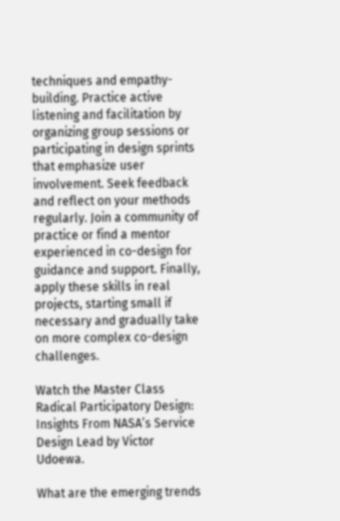techniques and empathy-building. Practice active listening and facilitation by organizing group sessions or participating in design sprints that emphasize user involvement. Seek feedback and reflect on your methods regularly. Join a community of practice or find a mentor experienced in co-design for guidance and support. Finally, apply these skills in real projects, starting small if necessary and gradually take on more complex co-design challenges.

Watch the Master Class Radical Participatory Design: Insights From NASA’s Service Design Lead by Victor Udoewa.

What are the emerging trends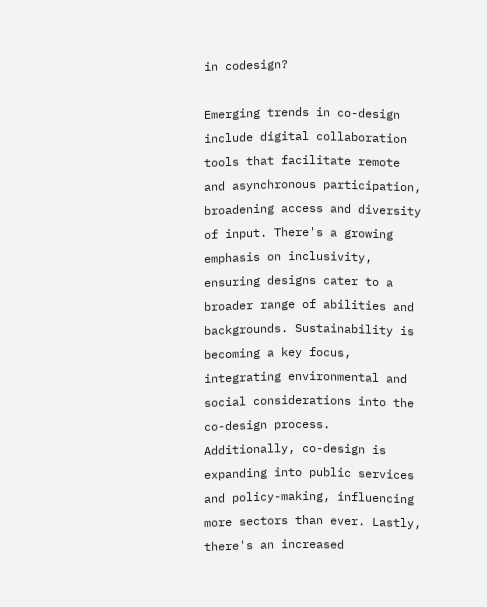in codesign?

Emerging trends in co-design include digital collaboration tools that facilitate remote and asynchronous participation, broadening access and diversity of input. There's a growing emphasis on inclusivity, ensuring designs cater to a broader range of abilities and backgrounds. Sustainability is becoming a key focus, integrating environmental and social considerations into the co-design process. Additionally, co-design is expanding into public services and policy-making, influencing more sectors than ever. Lastly, there's an increased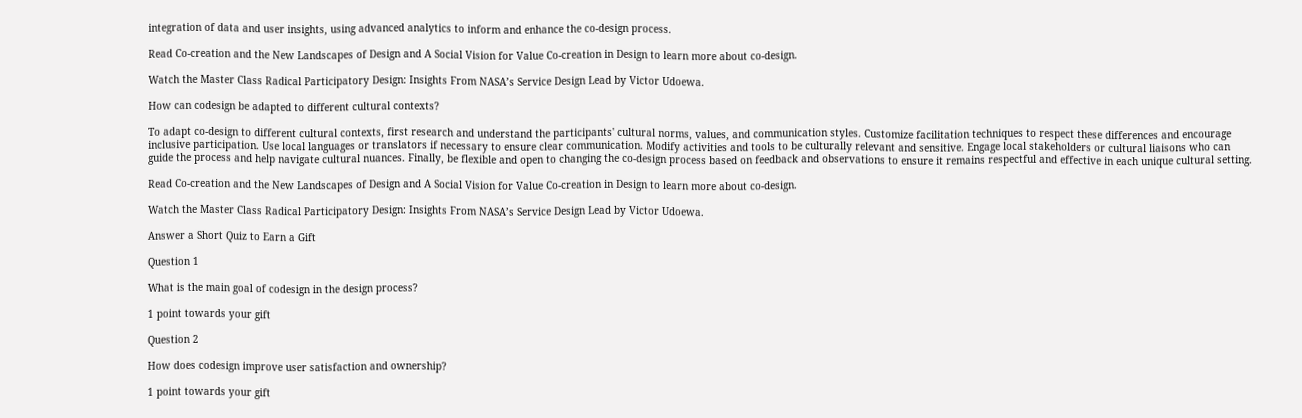integration of data and user insights, using advanced analytics to inform and enhance the co-design process.

Read Co-creation and the New Landscapes of Design and A Social Vision for Value Co-creation in Design to learn more about co-design.

Watch the Master Class Radical Participatory Design: Insights From NASA’s Service Design Lead by Victor Udoewa.

How can codesign be adapted to different cultural contexts?

To adapt co-design to different cultural contexts, first research and understand the participants' cultural norms, values, and communication styles. Customize facilitation techniques to respect these differences and encourage inclusive participation. Use local languages or translators if necessary to ensure clear communication. Modify activities and tools to be culturally relevant and sensitive. Engage local stakeholders or cultural liaisons who can guide the process and help navigate cultural nuances. Finally, be flexible and open to changing the co-design process based on feedback and observations to ensure it remains respectful and effective in each unique cultural setting.

Read Co-creation and the New Landscapes of Design and A Social Vision for Value Co-creation in Design to learn more about co-design.

Watch the Master Class Radical Participatory Design: Insights From NASA’s Service Design Lead by Victor Udoewa.

Answer a Short Quiz to Earn a Gift

Question 1

What is the main goal of codesign in the design process?

1 point towards your gift

Question 2

How does codesign improve user satisfaction and ownership?

1 point towards your gift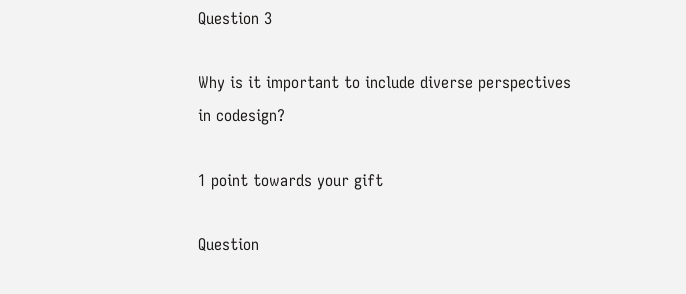Question 3

Why is it important to include diverse perspectives in codesign?

1 point towards your gift

Question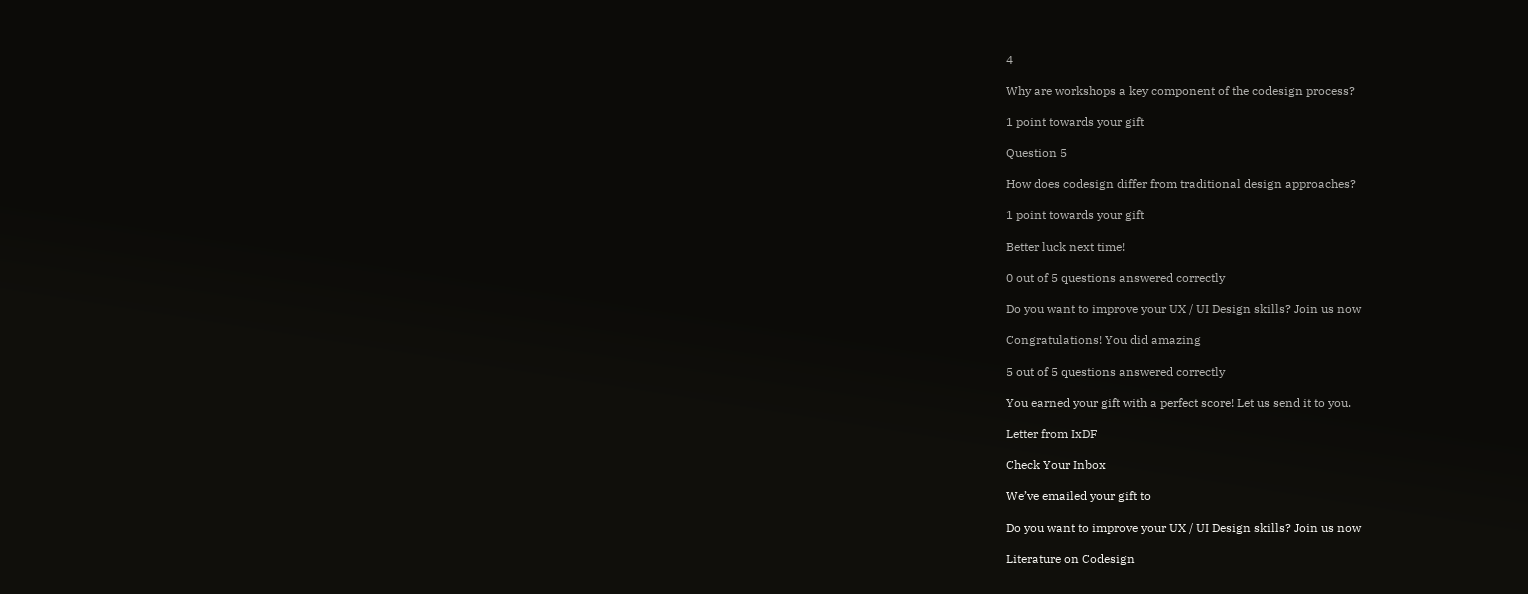4

Why are workshops a key component of the codesign process?

1 point towards your gift

Question 5

How does codesign differ from traditional design approaches?

1 point towards your gift

Better luck next time!

0 out of 5 questions answered correctly

Do you want to improve your UX / UI Design skills? Join us now

Congratulations! You did amazing

5 out of 5 questions answered correctly

You earned your gift with a perfect score! Let us send it to you.

Letter from IxDF

Check Your Inbox

We’ve emailed your gift to

Do you want to improve your UX / UI Design skills? Join us now

Literature on Codesign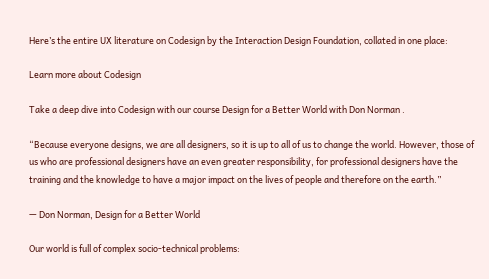Here’s the entire UX literature on Codesign by the Interaction Design Foundation, collated in one place:

Learn more about Codesign

Take a deep dive into Codesign with our course Design for a Better World with Don Norman .

“Because everyone designs, we are all designers, so it is up to all of us to change the world. However, those of us who are professional designers have an even greater responsibility, for professional designers have the training and the knowledge to have a major impact on the lives of people and therefore on the earth.”

— Don Norman, Design for a Better World

Our world is full of complex socio-technical problems: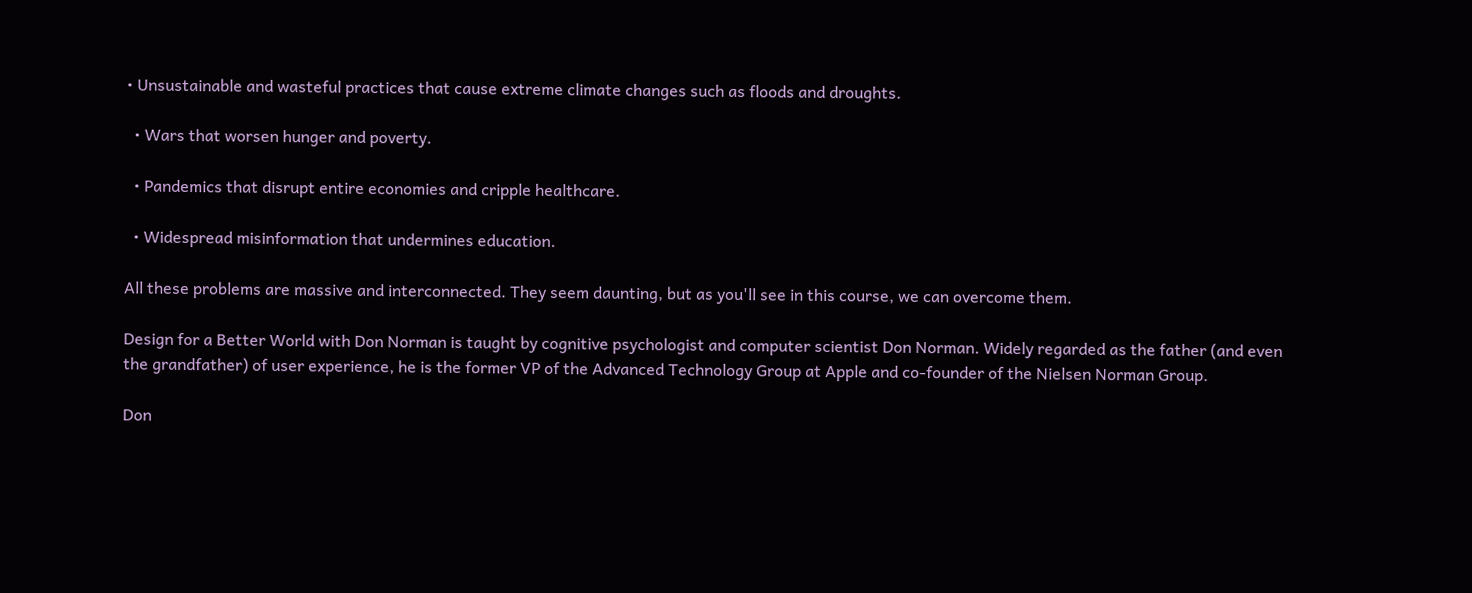• Unsustainable and wasteful practices that cause extreme climate changes such as floods and droughts.

  • Wars that worsen hunger and poverty.

  • Pandemics that disrupt entire economies and cripple healthcare.

  • Widespread misinformation that undermines education.

All these problems are massive and interconnected. They seem daunting, but as you'll see in this course, we can overcome them.

Design for a Better World with Don Norman is taught by cognitive psychologist and computer scientist Don Norman. Widely regarded as the father (and even the grandfather) of user experience, he is the former VP of the Advanced Technology Group at Apple and co-founder of the Nielsen Norman Group.

Don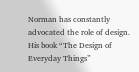Norman has constantly advocated the role of design. His book “The Design of Everyday Things”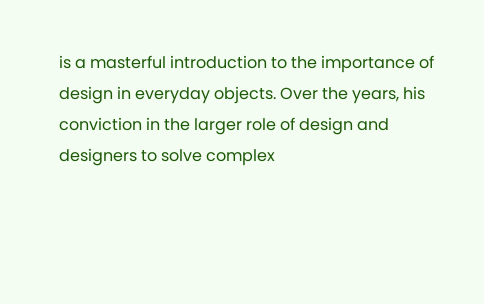is a masterful introduction to the importance of design in everyday objects. Over the years, his conviction in the larger role of design and designers to solve complex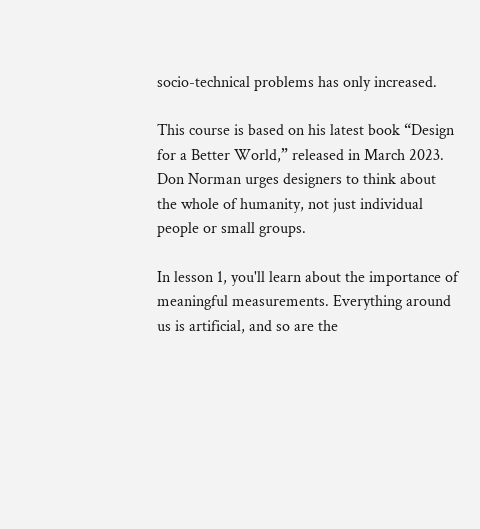socio-technical problems has only increased.

This course is based on his latest book “Design for a Better World,” released in March 2023. Don Norman urges designers to think about the whole of humanity, not just individual people or small groups.

In lesson 1, you'll learn about the importance of meaningful measurements. Everything around us is artificial, and so are the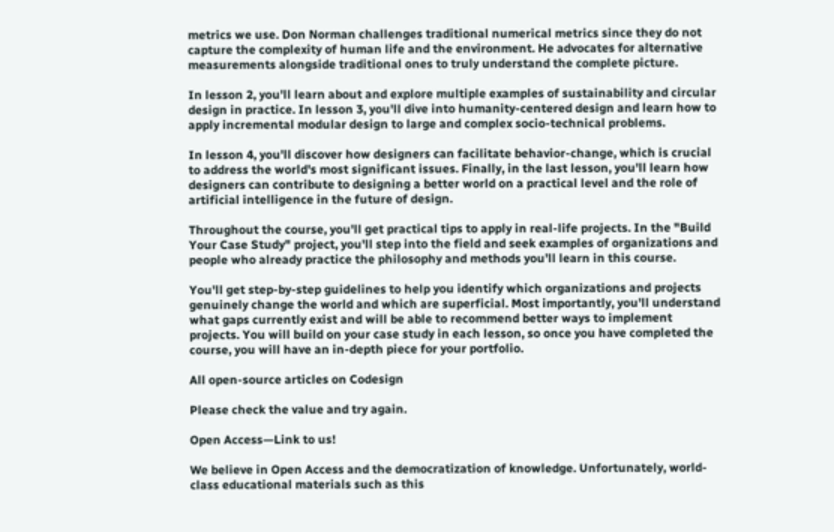metrics we use. Don Norman challenges traditional numerical metrics since they do not capture the complexity of human life and the environment. He advocates for alternative measurements alongside traditional ones to truly understand the complete picture.

In lesson 2, you'll learn about and explore multiple examples of sustainability and circular design in practice. In lesson 3, you'll dive into humanity-centered design and learn how to apply incremental modular design to large and complex socio-technical problems.

In lesson 4, you'll discover how designers can facilitate behavior-change, which is crucial to address the world's most significant issues. Finally, in the last lesson, you'll learn how designers can contribute to designing a better world on a practical level and the role of artificial intelligence in the future of design.

Throughout the course, you'll get practical tips to apply in real-life projects. In the "Build Your Case Study" project, you'll step into the field and seek examples of organizations and people who already practice the philosophy and methods you’ll learn in this course.

You'll get step-by-step guidelines to help you identify which organizations and projects genuinely change the world and which are superficial. Most importantly, you'll understand what gaps currently exist and will be able to recommend better ways to implement projects. You will build on your case study in each lesson, so once you have completed the course, you will have an in-depth piece for your portfolio.

All open-source articles on Codesign

Please check the value and try again.

Open Access—Link to us!

We believe in Open Access and the democratization of knowledge. Unfortunately, world-class educational materials such as this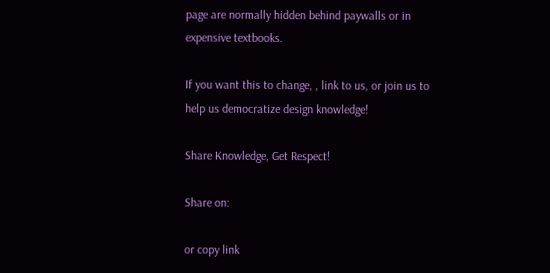page are normally hidden behind paywalls or in expensive textbooks.

If you want this to change, , link to us, or join us to help us democratize design knowledge!

Share Knowledge, Get Respect!

Share on:

or copy link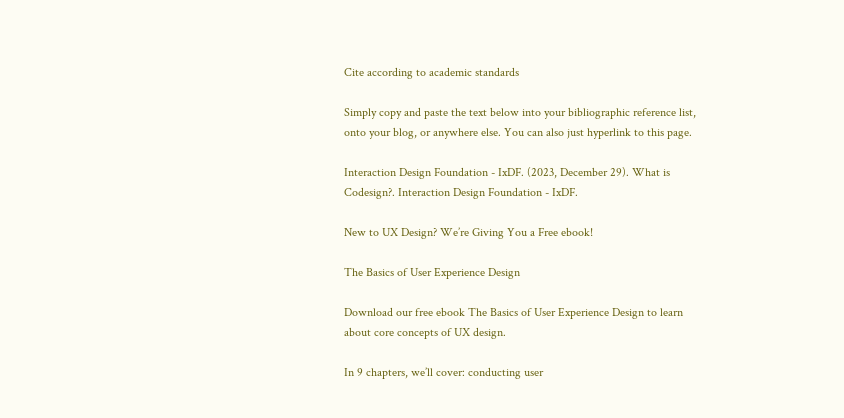Cite according to academic standards

Simply copy and paste the text below into your bibliographic reference list, onto your blog, or anywhere else. You can also just hyperlink to this page.

Interaction Design Foundation - IxDF. (2023, December 29). What is Codesign?. Interaction Design Foundation - IxDF.

New to UX Design? We’re Giving You a Free ebook!

The Basics of User Experience Design

Download our free ebook The Basics of User Experience Design to learn about core concepts of UX design.

In 9 chapters, we’ll cover: conducting user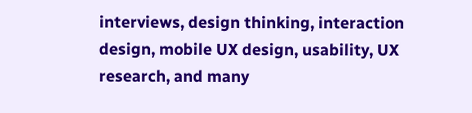interviews, design thinking, interaction design, mobile UX design, usability, UX research, and many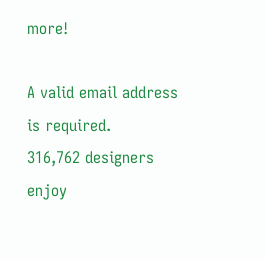more!

A valid email address is required.
316,762 designers enjoy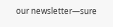our newsletter—sure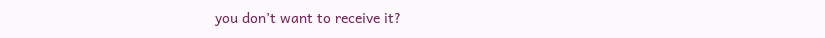you don’t want to receive it?